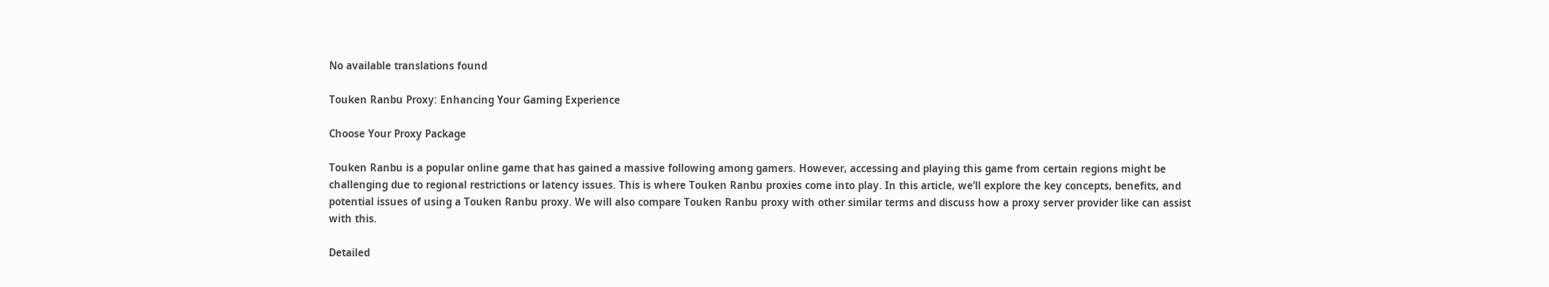No available translations found

Touken Ranbu Proxy: Enhancing Your Gaming Experience

Choose Your Proxy Package

Touken Ranbu is a popular online game that has gained a massive following among gamers. However, accessing and playing this game from certain regions might be challenging due to regional restrictions or latency issues. This is where Touken Ranbu proxies come into play. In this article, we’ll explore the key concepts, benefits, and potential issues of using a Touken Ranbu proxy. We will also compare Touken Ranbu proxy with other similar terms and discuss how a proxy server provider like can assist with this.

Detailed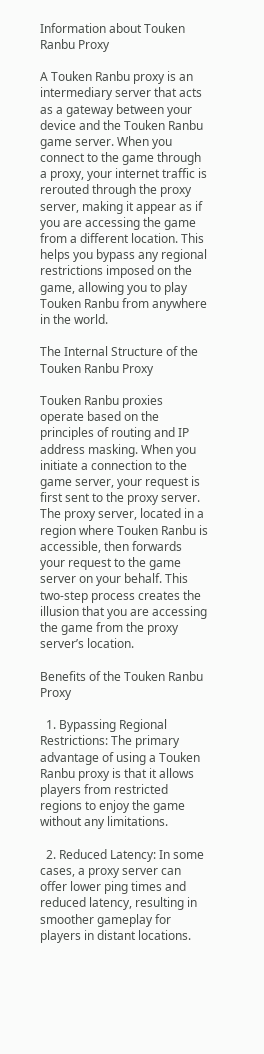Information about Touken Ranbu Proxy

A Touken Ranbu proxy is an intermediary server that acts as a gateway between your device and the Touken Ranbu game server. When you connect to the game through a proxy, your internet traffic is rerouted through the proxy server, making it appear as if you are accessing the game from a different location. This helps you bypass any regional restrictions imposed on the game, allowing you to play Touken Ranbu from anywhere in the world.

The Internal Structure of the Touken Ranbu Proxy

Touken Ranbu proxies operate based on the principles of routing and IP address masking. When you initiate a connection to the game server, your request is first sent to the proxy server. The proxy server, located in a region where Touken Ranbu is accessible, then forwards your request to the game server on your behalf. This two-step process creates the illusion that you are accessing the game from the proxy server’s location.

Benefits of the Touken Ranbu Proxy

  1. Bypassing Regional Restrictions: The primary advantage of using a Touken Ranbu proxy is that it allows players from restricted regions to enjoy the game without any limitations.

  2. Reduced Latency: In some cases, a proxy server can offer lower ping times and reduced latency, resulting in smoother gameplay for players in distant locations.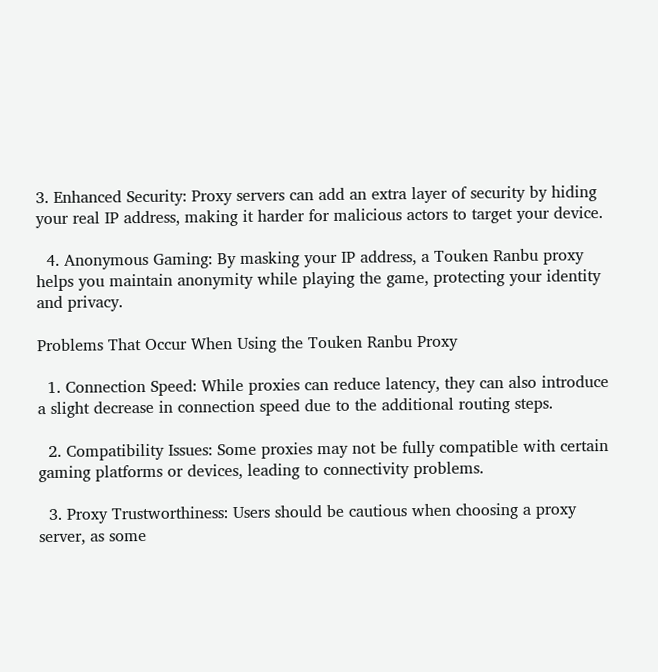3. Enhanced Security: Proxy servers can add an extra layer of security by hiding your real IP address, making it harder for malicious actors to target your device.

  4. Anonymous Gaming: By masking your IP address, a Touken Ranbu proxy helps you maintain anonymity while playing the game, protecting your identity and privacy.

Problems That Occur When Using the Touken Ranbu Proxy

  1. Connection Speed: While proxies can reduce latency, they can also introduce a slight decrease in connection speed due to the additional routing steps.

  2. Compatibility Issues: Some proxies may not be fully compatible with certain gaming platforms or devices, leading to connectivity problems.

  3. Proxy Trustworthiness: Users should be cautious when choosing a proxy server, as some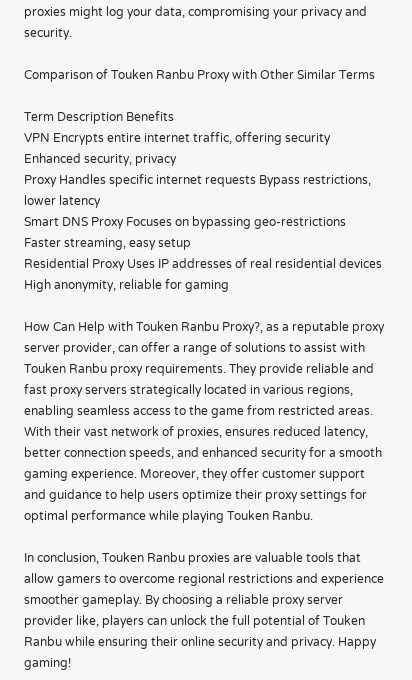proxies might log your data, compromising your privacy and security.

Comparison of Touken Ranbu Proxy with Other Similar Terms

Term Description Benefits
VPN Encrypts entire internet traffic, offering security Enhanced security, privacy
Proxy Handles specific internet requests Bypass restrictions, lower latency
Smart DNS Proxy Focuses on bypassing geo-restrictions Faster streaming, easy setup
Residential Proxy Uses IP addresses of real residential devices High anonymity, reliable for gaming

How Can Help with Touken Ranbu Proxy?, as a reputable proxy server provider, can offer a range of solutions to assist with Touken Ranbu proxy requirements. They provide reliable and fast proxy servers strategically located in various regions, enabling seamless access to the game from restricted areas. With their vast network of proxies, ensures reduced latency, better connection speeds, and enhanced security for a smooth gaming experience. Moreover, they offer customer support and guidance to help users optimize their proxy settings for optimal performance while playing Touken Ranbu.

In conclusion, Touken Ranbu proxies are valuable tools that allow gamers to overcome regional restrictions and experience smoother gameplay. By choosing a reliable proxy server provider like, players can unlock the full potential of Touken Ranbu while ensuring their online security and privacy. Happy gaming!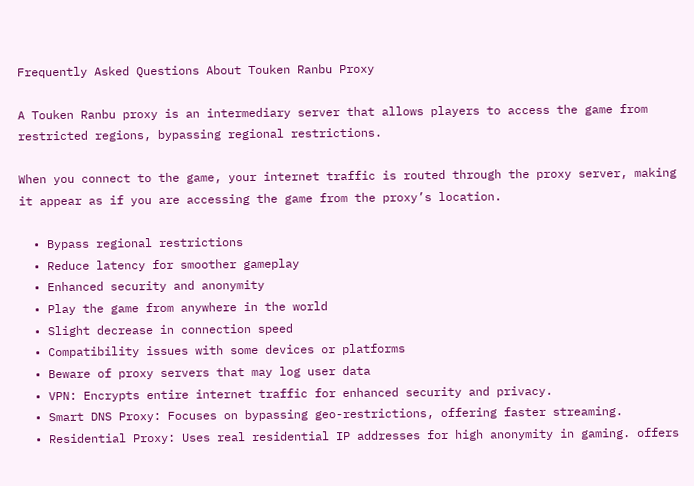Frequently Asked Questions About Touken Ranbu Proxy

A Touken Ranbu proxy is an intermediary server that allows players to access the game from restricted regions, bypassing regional restrictions.

When you connect to the game, your internet traffic is routed through the proxy server, making it appear as if you are accessing the game from the proxy’s location.

  • Bypass regional restrictions
  • Reduce latency for smoother gameplay
  • Enhanced security and anonymity
  • Play the game from anywhere in the world
  • Slight decrease in connection speed
  • Compatibility issues with some devices or platforms
  • Beware of proxy servers that may log user data
  • VPN: Encrypts entire internet traffic for enhanced security and privacy.
  • Smart DNS Proxy: Focuses on bypassing geo-restrictions, offering faster streaming.
  • Residential Proxy: Uses real residential IP addresses for high anonymity in gaming. offers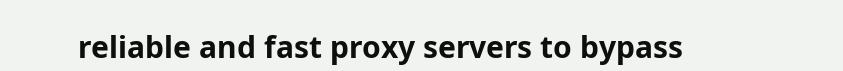reliable and fast proxy servers to bypass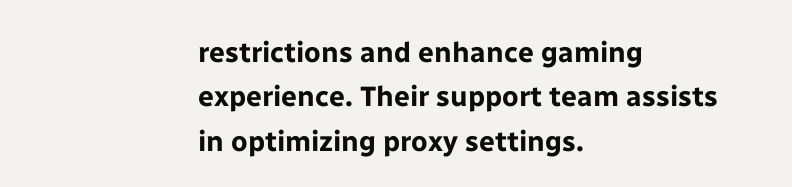restrictions and enhance gaming experience. Their support team assists in optimizing proxy settings.